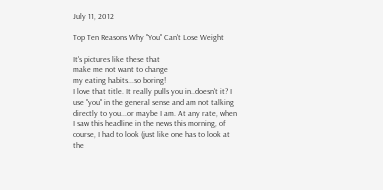July 11, 2012

Top Ten Reasons Why "You" Can't Lose Weight

It's pictures like these that
make me not want to change
my eating habits...so boring!
I love that title. It really pulls you in..doesn't it? I use "you" in the general sense and am not talking directly to you...or maybe I am. At any rate, when I saw this headline in the news this morning, of course, I had to look (just like one has to look at the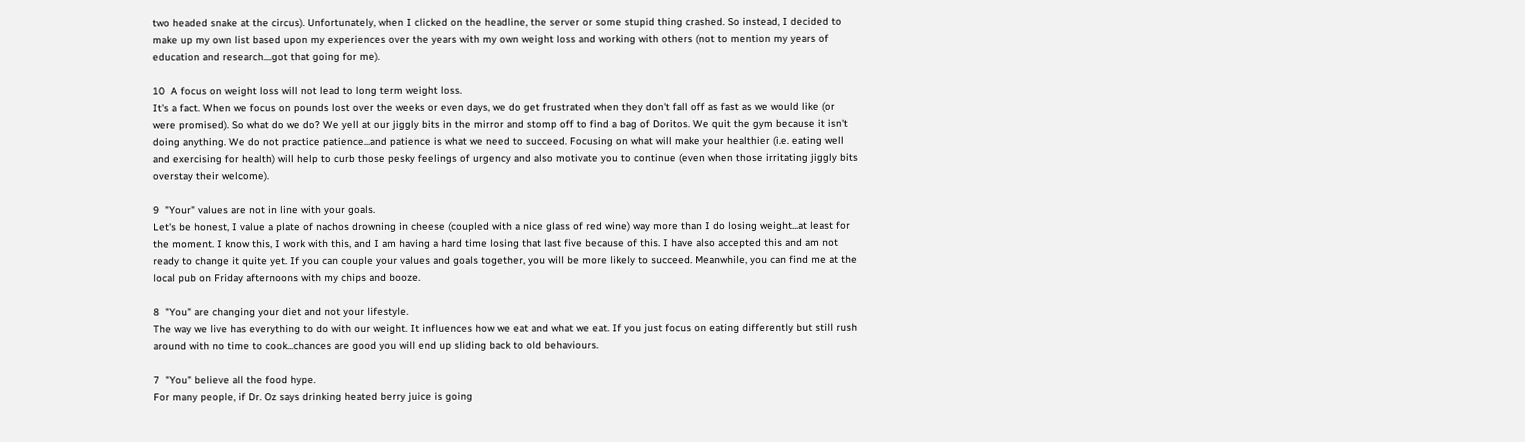two headed snake at the circus). Unfortunately, when I clicked on the headline, the server or some stupid thing crashed. So instead, I decided to make up my own list based upon my experiences over the years with my own weight loss and working with others (not to mention my years of education and research....got that going for me).

10  A focus on weight loss will not lead to long term weight loss.
It's a fact. When we focus on pounds lost over the weeks or even days, we do get frustrated when they don't fall off as fast as we would like (or were promised). So what do we do? We yell at our jiggly bits in the mirror and stomp off to find a bag of Doritos. We quit the gym because it isn't doing anything. We do not practice patience...and patience is what we need to succeed. Focusing on what will make your healthier (i.e. eating well and exercising for health) will help to curb those pesky feelings of urgency and also motivate you to continue (even when those irritating jiggly bits overstay their welcome).

9  "Your" values are not in line with your goals.
Let's be honest, I value a plate of nachos drowning in cheese (coupled with a nice glass of red wine) way more than I do losing weight...at least for the moment. I know this, I work with this, and I am having a hard time losing that last five because of this. I have also accepted this and am not ready to change it quite yet. If you can couple your values and goals together, you will be more likely to succeed. Meanwhile, you can find me at the local pub on Friday afternoons with my chips and booze.

8  "You" are changing your diet and not your lifestyle.
The way we live has everything to do with our weight. It influences how we eat and what we eat. If you just focus on eating differently but still rush around with no time to cook...chances are good you will end up sliding back to old behaviours.

7  "You" believe all the food hype.
For many people, if Dr. Oz says drinking heated berry juice is going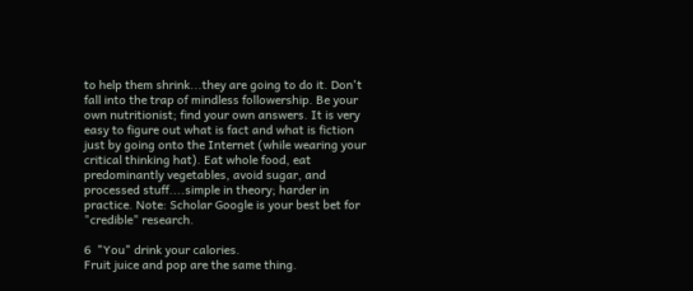to help them shrink...they are going to do it. Don't fall into the trap of mindless followership. Be your own nutritionist; find your own answers. It is very easy to figure out what is fact and what is fiction just by going onto the Internet (while wearing your critical thinking hat). Eat whole food, eat predominantly vegetables, avoid sugar, and processed stuff....simple in theory; harder in practice. Note: Scholar Google is your best bet for "credible" research.

6  "You" drink your calories.
Fruit juice and pop are the same thing.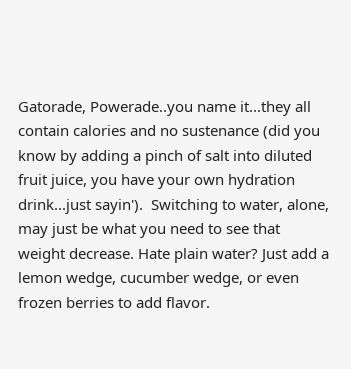Gatorade, Powerade..you name it...they all contain calories and no sustenance (did you know by adding a pinch of salt into diluted fruit juice, you have your own hydration drink...just sayin').  Switching to water, alone, may just be what you need to see that weight decrease. Hate plain water? Just add a lemon wedge, cucumber wedge, or even frozen berries to add flavor.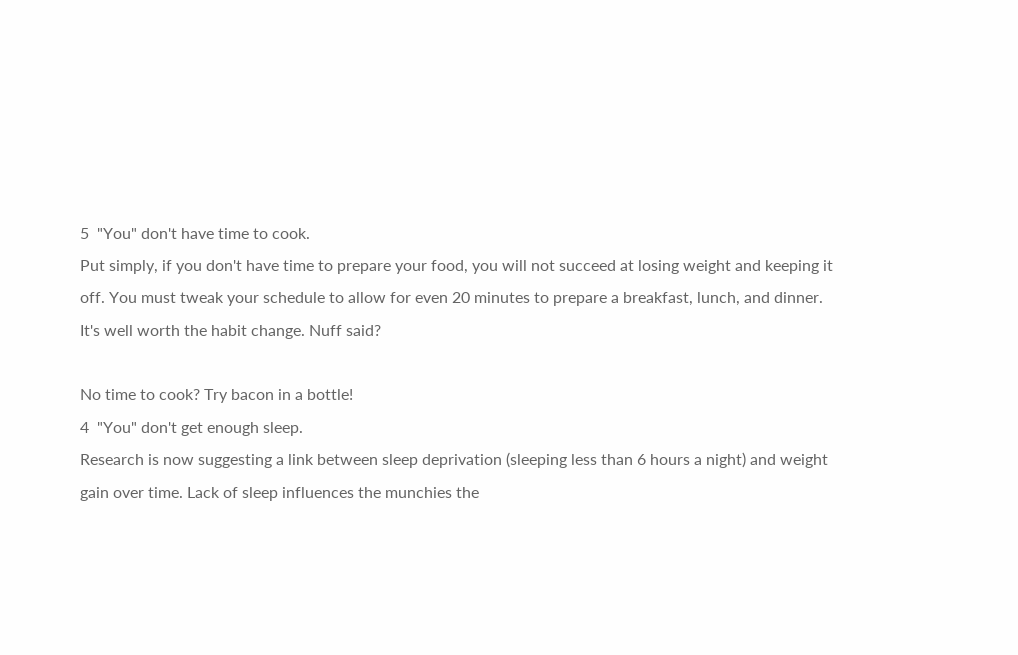5  "You" don't have time to cook.
Put simply, if you don't have time to prepare your food, you will not succeed at losing weight and keeping it off. You must tweak your schedule to allow for even 20 minutes to prepare a breakfast, lunch, and dinner. It's well worth the habit change. Nuff said?

No time to cook? Try bacon in a bottle!
4  "You" don't get enough sleep.
Research is now suggesting a link between sleep deprivation (sleeping less than 6 hours a night) and weight gain over time. Lack of sleep influences the munchies the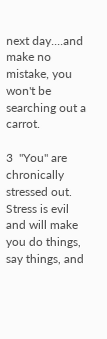next day....and make no mistake, you won't be searching out a carrot.

3  "You" are chronically stressed out.
Stress is evil and will make you do things, say things, and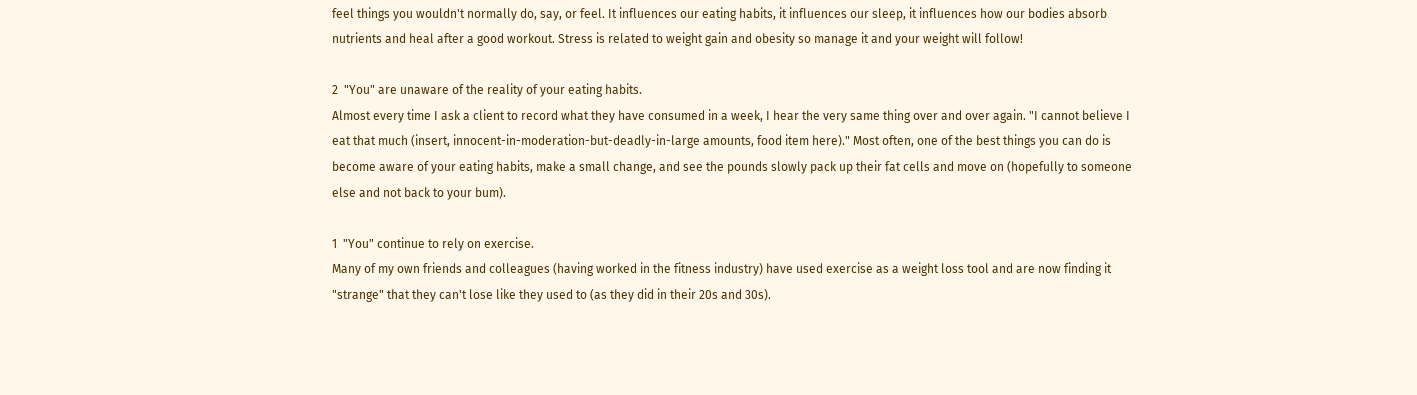feel things you wouldn't normally do, say, or feel. It influences our eating habits, it influences our sleep, it influences how our bodies absorb nutrients and heal after a good workout. Stress is related to weight gain and obesity so manage it and your weight will follow!

2  "You" are unaware of the reality of your eating habits.
Almost every time I ask a client to record what they have consumed in a week, I hear the very same thing over and over again. "I cannot believe I eat that much (insert, innocent-in-moderation-but-deadly-in-large amounts, food item here)." Most often, one of the best things you can do is become aware of your eating habits, make a small change, and see the pounds slowly pack up their fat cells and move on (hopefully to someone else and not back to your bum).

1  "You" continue to rely on exercise.
Many of my own friends and colleagues (having worked in the fitness industry) have used exercise as a weight loss tool and are now finding it "strange" that they can't lose like they used to (as they did in their 20s and 30s).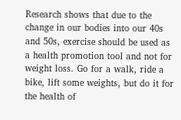Research shows that due to the change in our bodies into our 40s and 50s, exercise should be used as a health promotion tool and not for weight loss. Go for a walk, ride a bike, lift some weights, but do it for the health of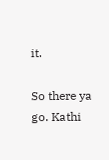it.

So there ya go. Kathi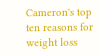Cameron's top ten reasons for weight loss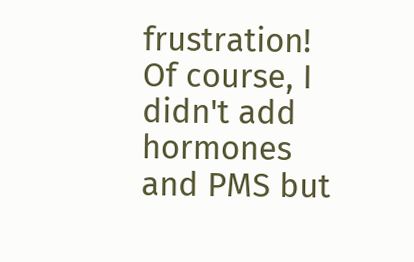frustration! Of course, I didn't add hormones and PMS but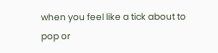when you feel like a tick about to pop or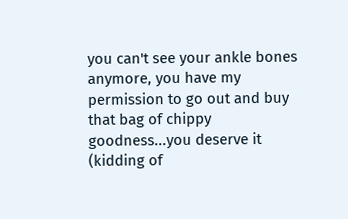you can't see your ankle bones anymore, you have my permission to go out and buy that bag of chippy goodness...you deserve it (kidding of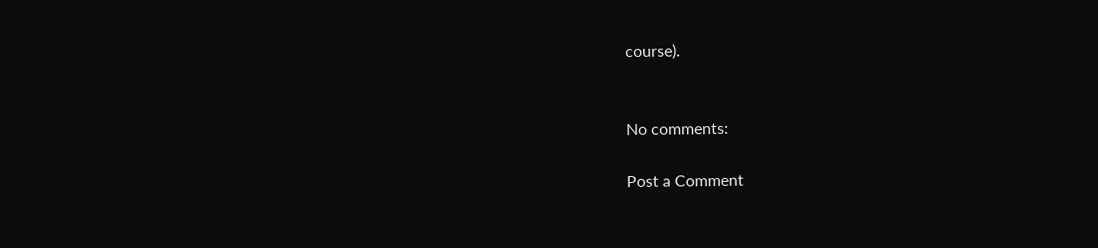course).


No comments:

Post a Comment